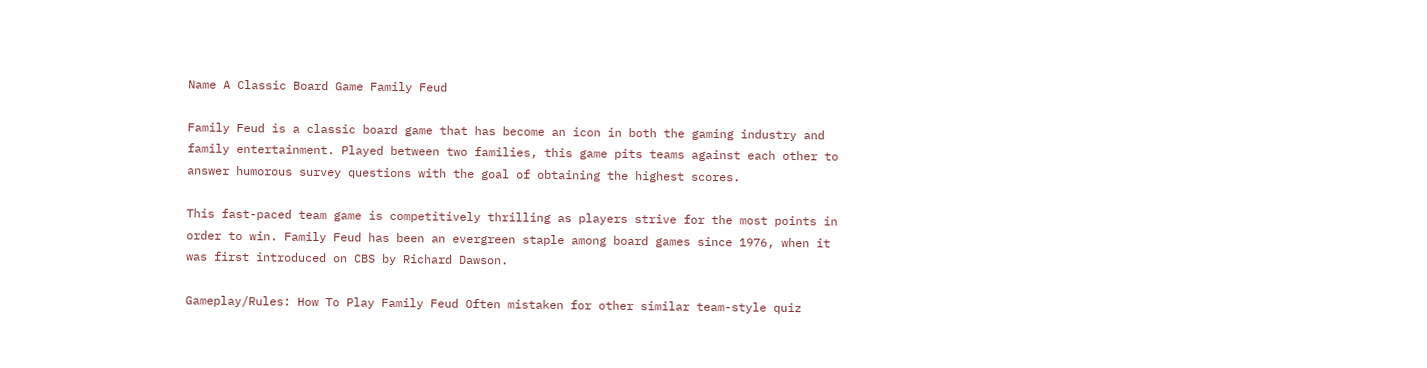Name A Classic Board Game Family Feud

Family Feud is a classic board game that has become an icon in both the gaming industry and family entertainment. Played between two families, this game pits teams against each other to answer humorous survey questions with the goal of obtaining the highest scores.

This fast-paced team game is competitively thrilling as players strive for the most points in order to win. Family Feud has been an evergreen staple among board games since 1976, when it was first introduced on CBS by Richard Dawson.

Gameplay/Rules: How To Play Family Feud Often mistaken for other similar team-style quiz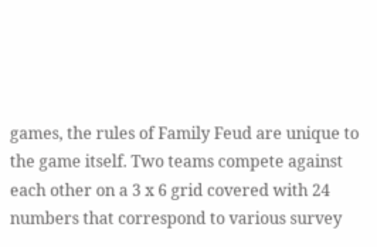games, the rules of Family Feud are unique to the game itself. Two teams compete against each other on a 3 x 6 grid covered with 24 numbers that correspond to various survey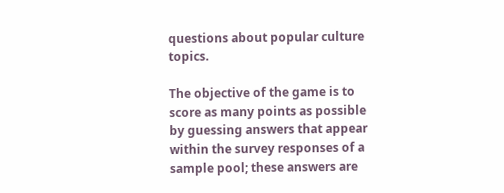questions about popular culture topics.

The objective of the game is to score as many points as possible by guessing answers that appear within the survey responses of a sample pool; these answers are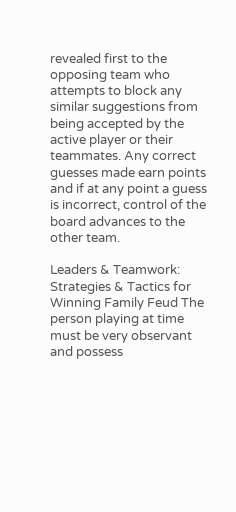revealed first to the opposing team who attempts to block any similar suggestions from being accepted by the active player or their teammates. Any correct guesses made earn points and if at any point a guess is incorrect, control of the board advances to the other team.

Leaders & Teamwork: Strategies & Tactics for Winning Family Feud The person playing at time must be very observant and possess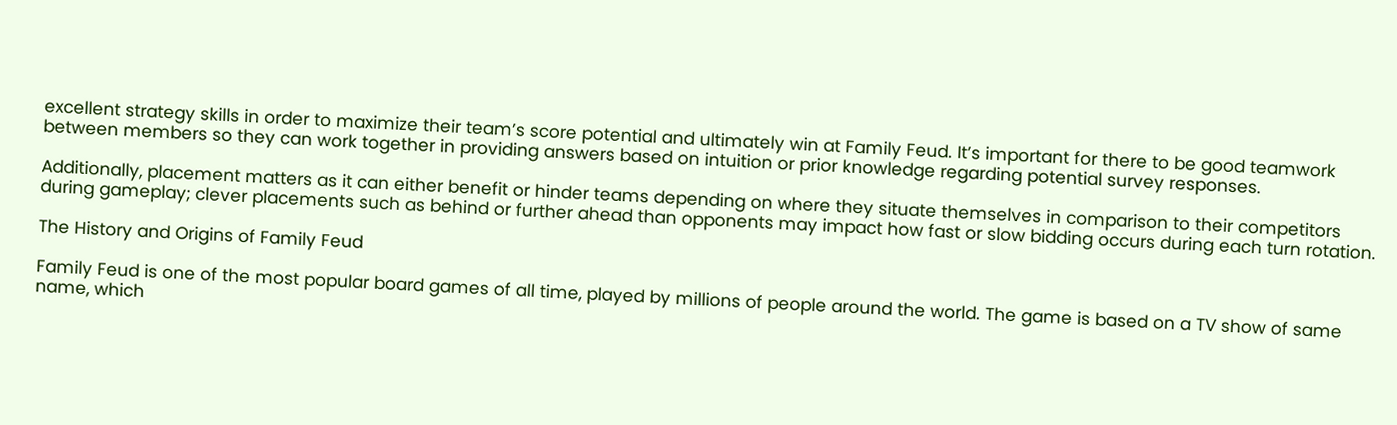excellent strategy skills in order to maximize their team’s score potential and ultimately win at Family Feud. It’s important for there to be good teamwork between members so they can work together in providing answers based on intuition or prior knowledge regarding potential survey responses.

Additionally, placement matters as it can either benefit or hinder teams depending on where they situate themselves in comparison to their competitors during gameplay; clever placements such as behind or further ahead than opponents may impact how fast or slow bidding occurs during each turn rotation.

The History and Origins of Family Feud

Family Feud is one of the most popular board games of all time, played by millions of people around the world. The game is based on a TV show of same name, which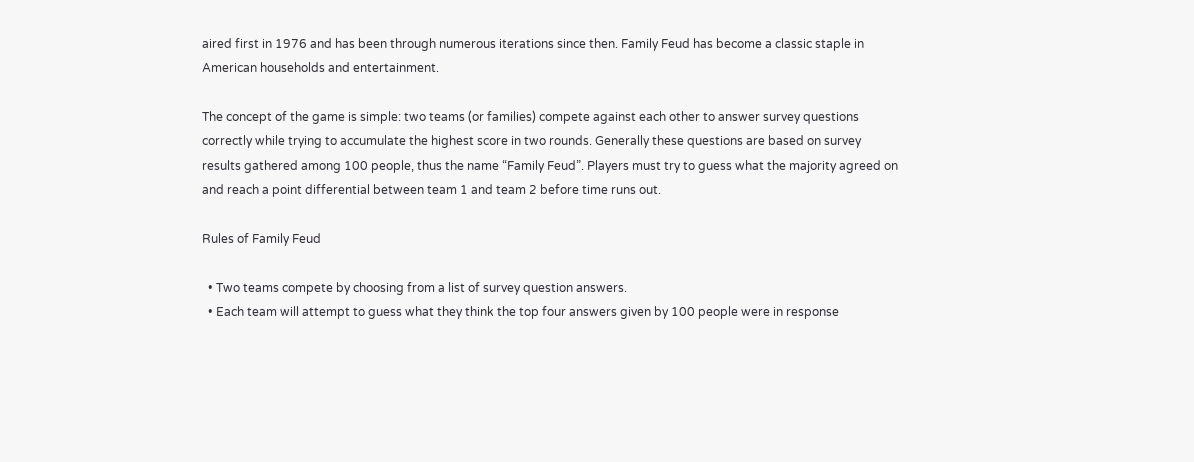aired first in 1976 and has been through numerous iterations since then. Family Feud has become a classic staple in American households and entertainment.

The concept of the game is simple: two teams (or families) compete against each other to answer survey questions correctly while trying to accumulate the highest score in two rounds. Generally these questions are based on survey results gathered among 100 people, thus the name “Family Feud”. Players must try to guess what the majority agreed on and reach a point differential between team 1 and team 2 before time runs out.

Rules of Family Feud

  • Two teams compete by choosing from a list of survey question answers.
  • Each team will attempt to guess what they think the top four answers given by 100 people were in response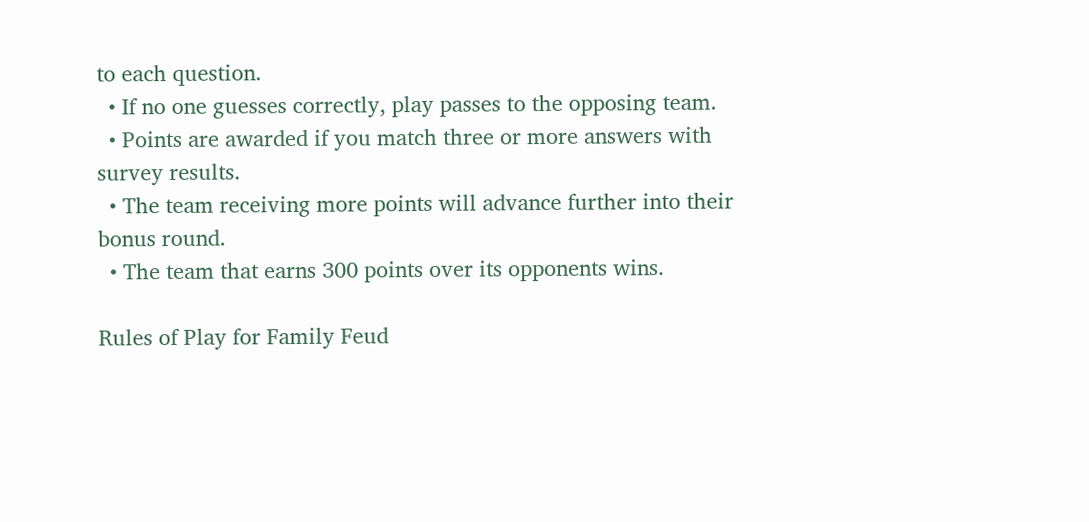to each question.
  • If no one guesses correctly, play passes to the opposing team.
  • Points are awarded if you match three or more answers with survey results.
  • The team receiving more points will advance further into their bonus round.
  • The team that earns 300 points over its opponents wins.

Rules of Play for Family Feud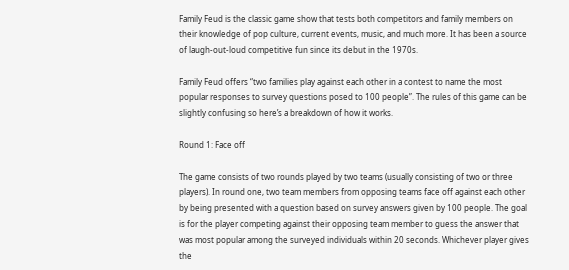Family Feud is the classic game show that tests both competitors and family members on their knowledge of pop culture, current events, music, and much more. It has been a source of laugh-out-loud competitive fun since its debut in the 1970s.

Family Feud offers “two families play against each other in a contest to name the most popular responses to survey questions posed to 100 people”. The rules of this game can be slightly confusing so here’s a breakdown of how it works.

Round 1: Face off

The game consists of two rounds played by two teams (usually consisting of two or three players). In round one, two team members from opposing teams face off against each other by being presented with a question based on survey answers given by 100 people. The goal is for the player competing against their opposing team member to guess the answer that was most popular among the surveyed individuals within 20 seconds. Whichever player gives the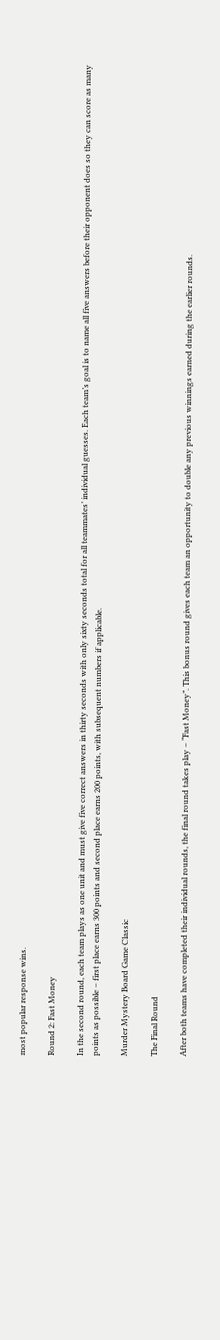most popular response wins.

Round 2: Fast Money

In the second round, each team plays as one unit and must give five correct answers in thirty seconds with only sixty seconds total for all teammates’ individual guesses. Each team’s goal is to name all five answers before their opponent does so they can score as many points as possible – first place earns 300 points and second place earns 200 points, with subsequent numbers if applicable.

Murder Mystery Board Game Classic

The Final Round

After both teams have completed their individual rounds, the final round takes play – “Fast Money”. This bonus round gives each team an opportunity to double any previous winnings earned during the earlier rounds.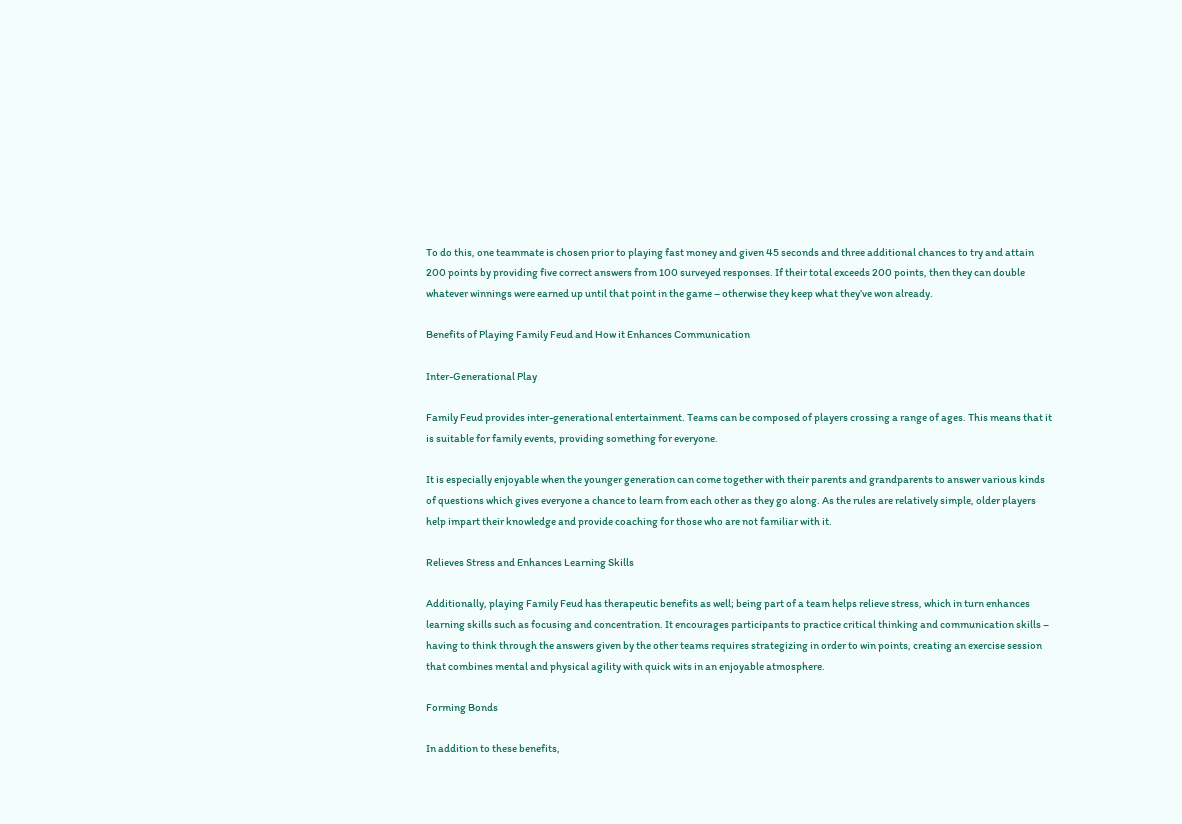To do this, one teammate is chosen prior to playing fast money and given 45 seconds and three additional chances to try and attain 200 points by providing five correct answers from 100 surveyed responses. If their total exceeds 200 points, then they can double whatever winnings were earned up until that point in the game – otherwise they keep what they’ve won already.

Benefits of Playing Family Feud and How it Enhances Communication

Inter-Generational Play

Family Feud provides inter-generational entertainment. Teams can be composed of players crossing a range of ages. This means that it is suitable for family events, providing something for everyone.

It is especially enjoyable when the younger generation can come together with their parents and grandparents to answer various kinds of questions which gives everyone a chance to learn from each other as they go along. As the rules are relatively simple, older players help impart their knowledge and provide coaching for those who are not familiar with it.

Relieves Stress and Enhances Learning Skills

Additionally, playing Family Feud has therapeutic benefits as well; being part of a team helps relieve stress, which in turn enhances learning skills such as focusing and concentration. It encourages participants to practice critical thinking and communication skills – having to think through the answers given by the other teams requires strategizing in order to win points, creating an exercise session that combines mental and physical agility with quick wits in an enjoyable atmosphere.

Forming Bonds

In addition to these benefits,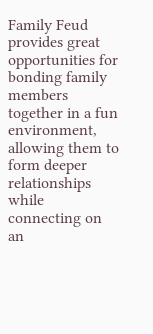Family Feud provides great opportunities for bonding family members together in a fun environment, allowing them to form deeper relationships while connecting on an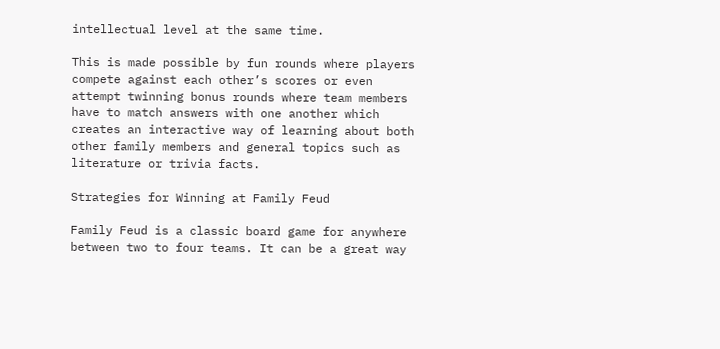intellectual level at the same time.

This is made possible by fun rounds where players compete against each other’s scores or even attempt twinning bonus rounds where team members have to match answers with one another which creates an interactive way of learning about both other family members and general topics such as literature or trivia facts.

Strategies for Winning at Family Feud

Family Feud is a classic board game for anywhere between two to four teams. It can be a great way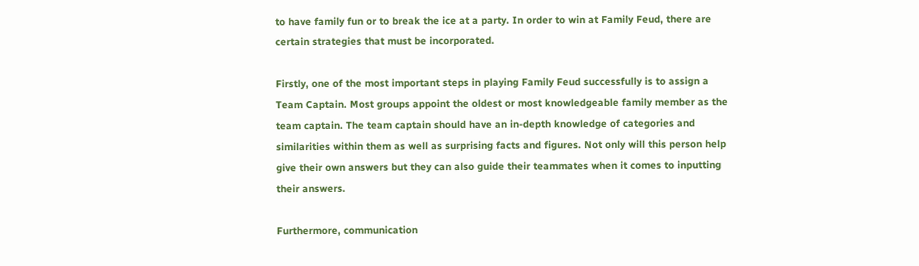to have family fun or to break the ice at a party. In order to win at Family Feud, there are certain strategies that must be incorporated.

Firstly, one of the most important steps in playing Family Feud successfully is to assign a Team Captain. Most groups appoint the oldest or most knowledgeable family member as the team captain. The team captain should have an in-depth knowledge of categories and similarities within them as well as surprising facts and figures. Not only will this person help give their own answers but they can also guide their teammates when it comes to inputting their answers.

Furthermore, communication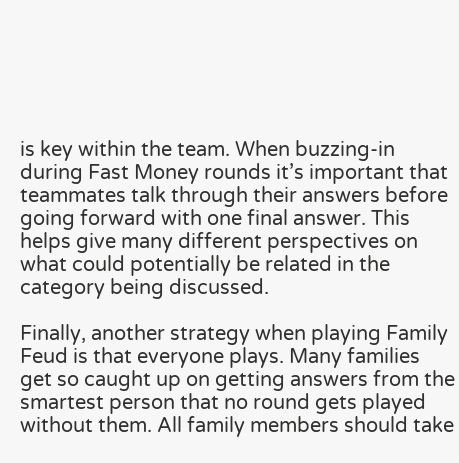is key within the team. When buzzing-in during Fast Money rounds it’s important that teammates talk through their answers before going forward with one final answer. This helps give many different perspectives on what could potentially be related in the category being discussed.

Finally, another strategy when playing Family Feud is that everyone plays. Many families get so caught up on getting answers from the smartest person that no round gets played without them. All family members should take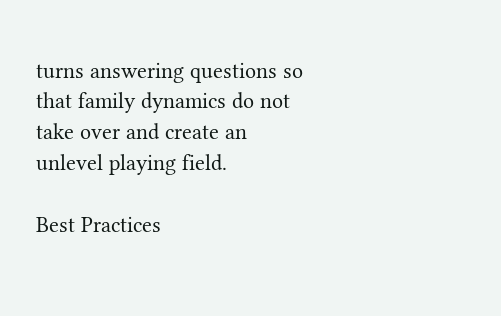turns answering questions so that family dynamics do not take over and create an unlevel playing field.

Best Practices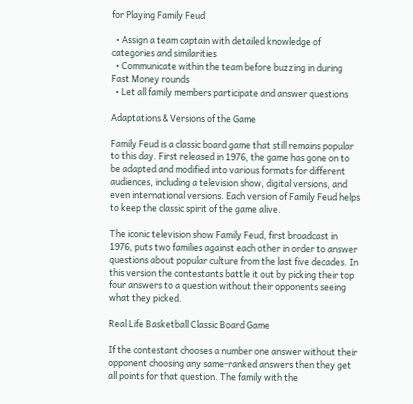for Playing Family Feud

  • Assign a team captain with detailed knowledge of categories and similarities
  • Communicate within the team before buzzing in during Fast Money rounds
  • Let all family members participate and answer questions

Adaptations & Versions of the Game

Family Feud is a classic board game that still remains popular to this day. First released in 1976, the game has gone on to be adapted and modified into various formats for different audiences, including a television show, digital versions, and even international versions. Each version of Family Feud helps to keep the classic spirit of the game alive.

The iconic television show Family Feud, first broadcast in 1976, puts two families against each other in order to answer questions about popular culture from the last five decades. In this version the contestants battle it out by picking their top four answers to a question without their opponents seeing what they picked.

Real Life Basketball Classic Board Game

If the contestant chooses a number one answer without their opponent choosing any same-ranked answers then they get all points for that question. The family with the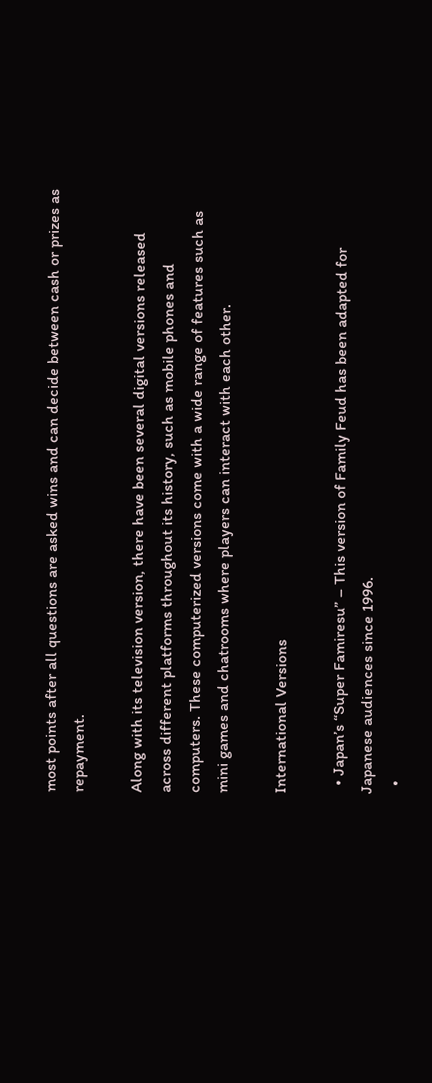most points after all questions are asked wins and can decide between cash or prizes as repayment.

Along with its television version, there have been several digital versions released across different platforms throughout its history, such as mobile phones and computers. These computerized versions come with a wide range of features such as mini games and chatrooms where players can interact with each other.

International Versions

  • Japan’s “Super Famiresu” – This version of Family Feud has been adapted for Japanese audiences since 1996.
  •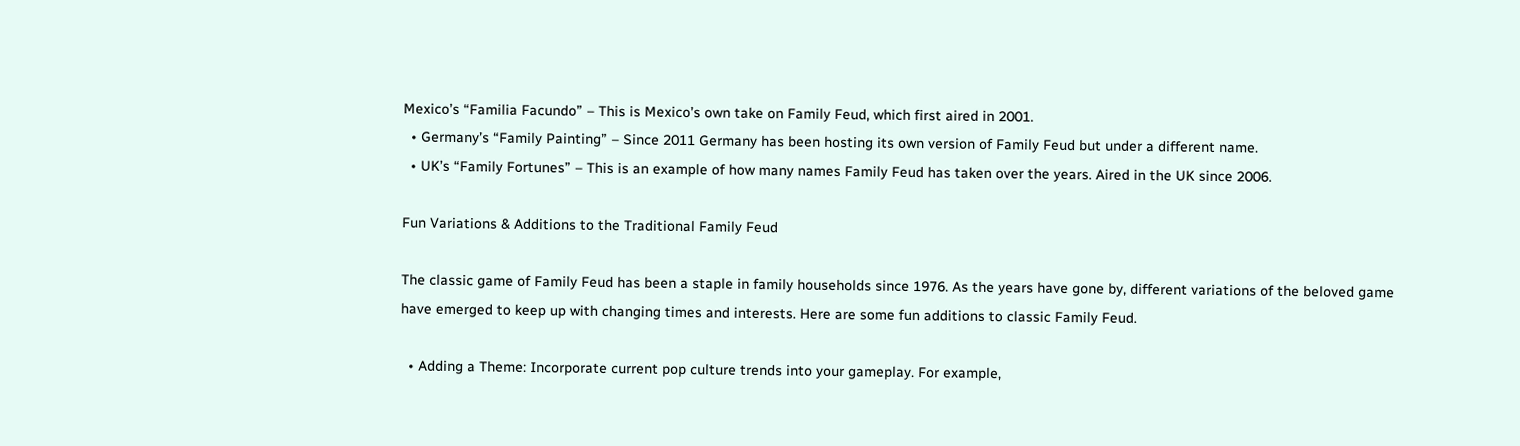Mexico’s “Familia Facundo” – This is Mexico’s own take on Family Feud, which first aired in 2001.
  • Germany’s “Family Painting” – Since 2011 Germany has been hosting its own version of Family Feud but under a different name.
  • UK’s “Family Fortunes” – This is an example of how many names Family Feud has taken over the years. Aired in the UK since 2006.

Fun Variations & Additions to the Traditional Family Feud

The classic game of Family Feud has been a staple in family households since 1976. As the years have gone by, different variations of the beloved game have emerged to keep up with changing times and interests. Here are some fun additions to classic Family Feud.

  • Adding a Theme: Incorporate current pop culture trends into your gameplay. For example,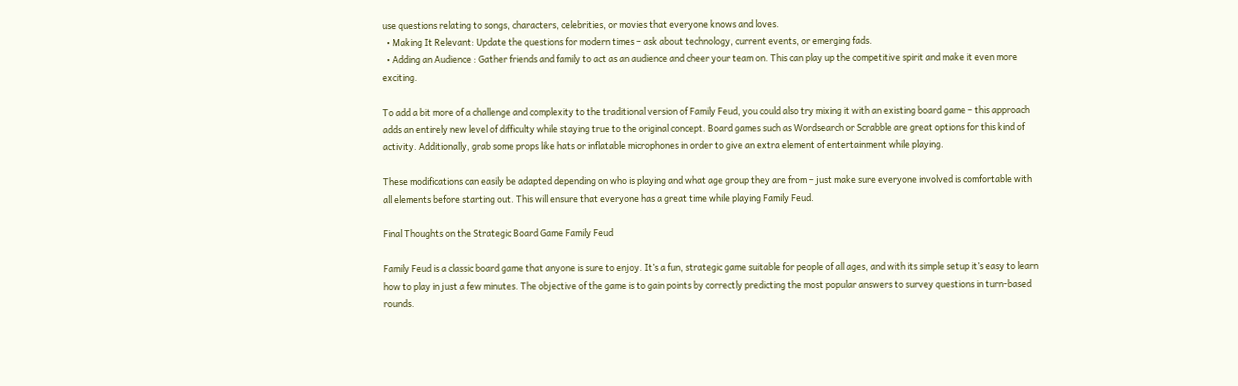use questions relating to songs, characters, celebrities, or movies that everyone knows and loves.
  • Making It Relevant: Update the questions for modern times – ask about technology, current events, or emerging fads.
  • Adding an Audience : Gather friends and family to act as an audience and cheer your team on. This can play up the competitive spirit and make it even more exciting.

To add a bit more of a challenge and complexity to the traditional version of Family Feud, you could also try mixing it with an existing board game – this approach adds an entirely new level of difficulty while staying true to the original concept. Board games such as Wordsearch or Scrabble are great options for this kind of activity. Additionally, grab some props like hats or inflatable microphones in order to give an extra element of entertainment while playing.

These modifications can easily be adapted depending on who is playing and what age group they are from – just make sure everyone involved is comfortable with all elements before starting out. This will ensure that everyone has a great time while playing Family Feud.

Final Thoughts on the Strategic Board Game Family Feud

Family Feud is a classic board game that anyone is sure to enjoy. It’s a fun, strategic game suitable for people of all ages, and with its simple setup it’s easy to learn how to play in just a few minutes. The objective of the game is to gain points by correctly predicting the most popular answers to survey questions in turn-based rounds.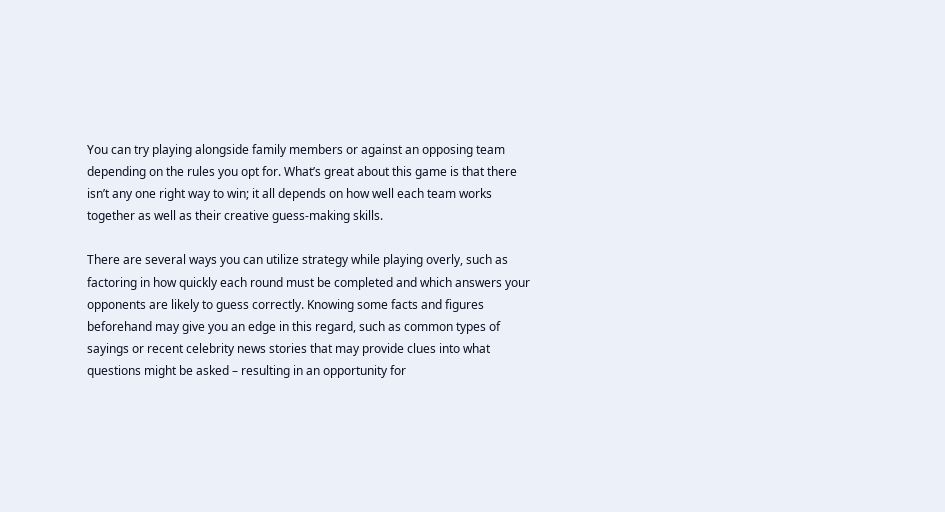You can try playing alongside family members or against an opposing team depending on the rules you opt for. What’s great about this game is that there isn’t any one right way to win; it all depends on how well each team works together as well as their creative guess-making skills.

There are several ways you can utilize strategy while playing overly, such as factoring in how quickly each round must be completed and which answers your opponents are likely to guess correctly. Knowing some facts and figures beforehand may give you an edge in this regard, such as common types of sayings or recent celebrity news stories that may provide clues into what questions might be asked – resulting in an opportunity for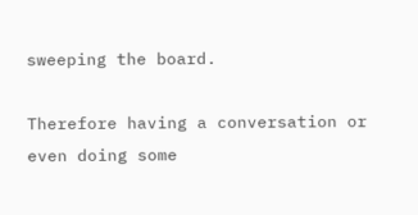sweeping the board.

Therefore having a conversation or even doing some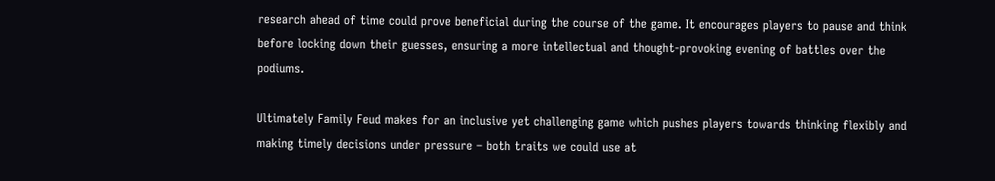research ahead of time could prove beneficial during the course of the game. It encourages players to pause and think before locking down their guesses, ensuring a more intellectual and thought-provoking evening of battles over the podiums.

Ultimately Family Feud makes for an inclusive yet challenging game which pushes players towards thinking flexibly and making timely decisions under pressure – both traits we could use at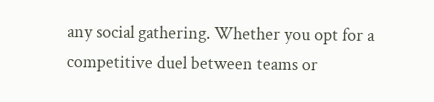any social gathering. Whether you opt for a competitive duel between teams or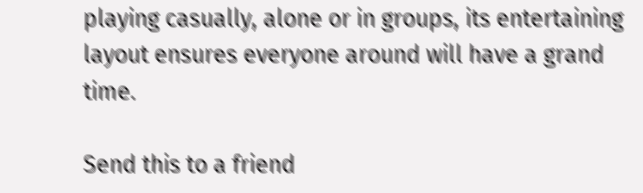playing casually, alone or in groups, its entertaining layout ensures everyone around will have a grand time.

Send this to a friend